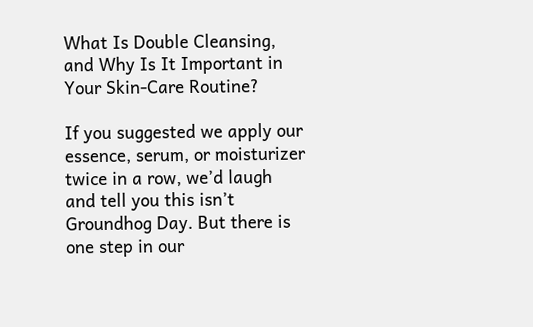What Is Double Cleansing, and Why Is It Important in Your Skin-Care Routine?

If you suggested we apply our essence, serum, or moisturizer twice in a row, we’d laugh and tell you this isn’t Groundhog Day. But there is one step in our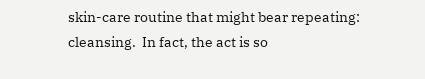skin-care routine that might bear repeating: cleansing.  In fact, the act is so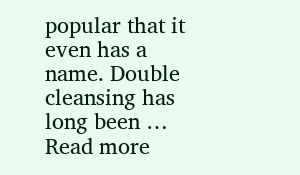popular that it even has a name. Double cleansing has long been … Read more